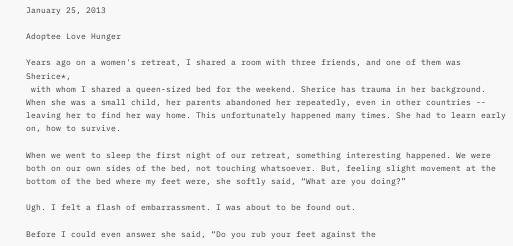January 25, 2013

Adoptee Love Hunger

Years ago on a women's retreat, I shared a room with three friends, and one of them was Sherice*,
 with whom I shared a queen-sized bed for the weekend. Sherice has trauma in her background. When she was a small child, her parents abandoned her repeatedly, even in other countries -- leaving her to find her way home. This unfortunately happened many times. She had to learn early on, how to survive.

When we went to sleep the first night of our retreat, something interesting happened. We were both on our own sides of the bed, not touching whatsoever. But, feeling slight movement at the bottom of the bed where my feet were, she softly said, “What are you doing?”

Ugh. I felt a flash of embarrassment. I was about to be found out.

Before I could even answer she said, “Do you rub your feet against the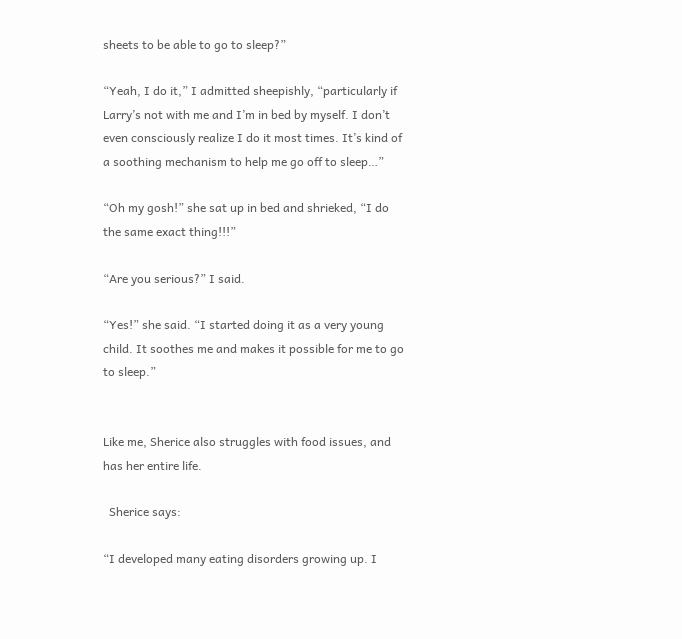sheets to be able to go to sleep?”

“Yeah, I do it,” I admitted sheepishly, “particularly if Larry’s not with me and I’m in bed by myself. I don’t even consciously realize I do it most times. It’s kind of a soothing mechanism to help me go off to sleep…”

“Oh my gosh!” she sat up in bed and shrieked, “I do the same exact thing!!!”

“Are you serious?” I said.

“Yes!” she said. “I started doing it as a very young child. It soothes me and makes it possible for me to go to sleep.”


Like me, Sherice also struggles with food issues, and has her entire life.

  Sherice says:

“I developed many eating disorders growing up. I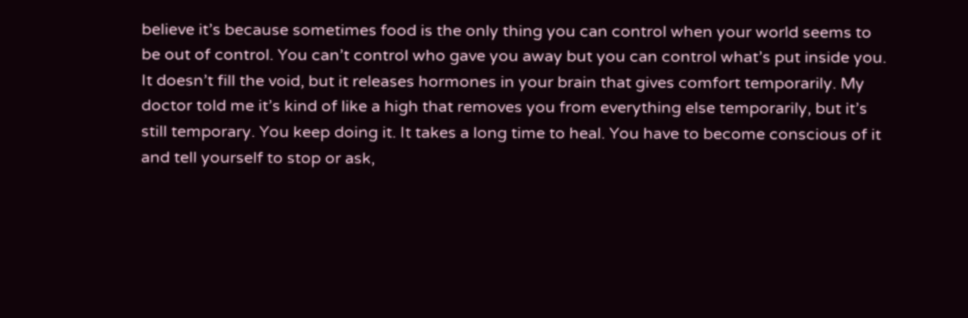believe it’s because sometimes food is the only thing you can control when your world seems to be out of control. You can’t control who gave you away but you can control what’s put inside you. It doesn’t fill the void, but it releases hormones in your brain that gives comfort temporarily. My doctor told me it’s kind of like a high that removes you from everything else temporarily, but it’s still temporary. You keep doing it. It takes a long time to heal. You have to become conscious of it and tell yourself to stop or ask,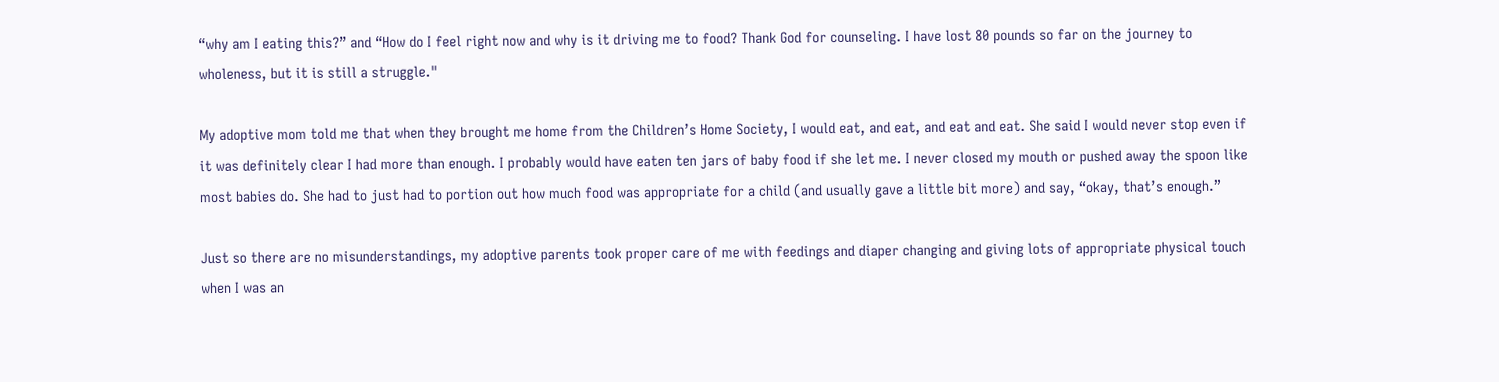“why am I eating this?” and “How do I feel right now and why is it driving me to food? Thank God for counseling. I have lost 80 pounds so far on the journey to wholeness, but it is still a struggle."

My adoptive mom told me that when they brought me home from the Children’s Home Society, I would eat, and eat, and eat and eat. She said I would never stop even if it was definitely clear I had more than enough. I probably would have eaten ten jars of baby food if she let me. I never closed my mouth or pushed away the spoon like most babies do. She had to just had to portion out how much food was appropriate for a child (and usually gave a little bit more) and say, “okay, that’s enough.”

Just so there are no misunderstandings, my adoptive parents took proper care of me with feedings and diaper changing and giving lots of appropriate physical touch when I was an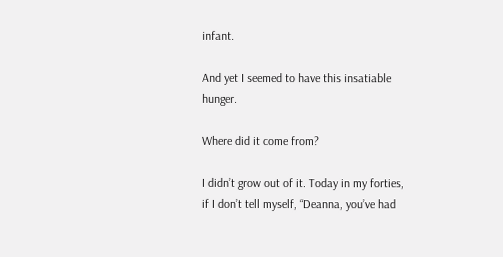infant.

And yet I seemed to have this insatiable hunger.

Where did it come from?

I didn’t grow out of it. Today in my forties, if I don’t tell myself, “Deanna, you’ve had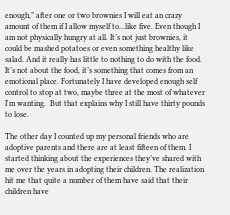enough,” after one or two brownies I will eat an crazy amount of them if I allow myself to...like five. Even though I am not physically hungry at all. It’s not just brownies, it could be mashed potatoes or even something healthy like salad. And it really has little to nothing to do with the food. It’s not about the food, it’s something that comes from an emotional place. Fortunately I have developed enough self control to stop at two, maybe three at the most of whatever I'm wanting.  But that explains why I still have thirty pounds to lose.

The other day I counted up my personal friends who are adoptive parents and there are at least fifteen of them. I started thinking about the experiences they’ve shared with me over the years in adopting their children. The realization hit me that quite a number of them have said that their children have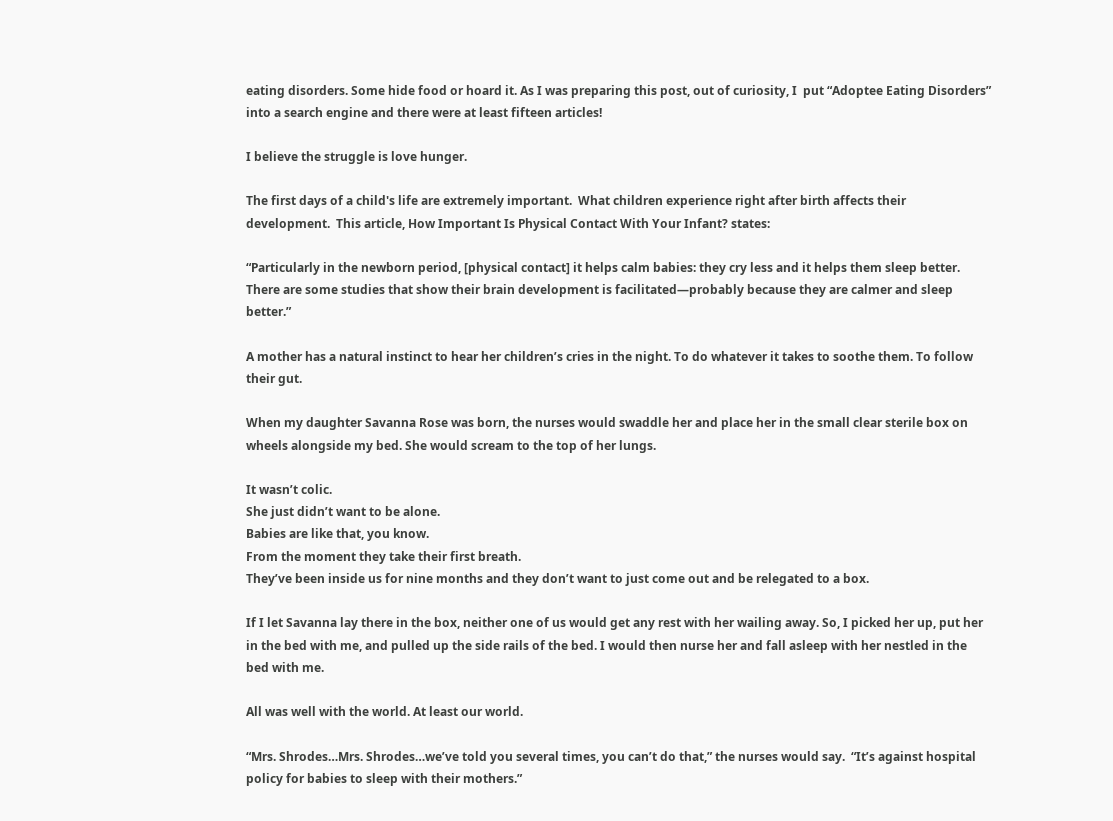eating disorders. Some hide food or hoard it. As I was preparing this post, out of curiosity, I  put “Adoptee Eating Disorders” into a search engine and there were at least fifteen articles!

I believe the struggle is love hunger.

The first days of a child's life are extremely important.  What children experience right after birth affects their development.  This article, How Important Is Physical Contact With Your Infant? states:

“Particularly in the newborn period, [physical contact] it helps calm babies: they cry less and it helps them sleep better. There are some studies that show their brain development is facilitated—probably because they are calmer and sleep better.”

A mother has a natural instinct to hear her children’s cries in the night. To do whatever it takes to soothe them. To follow their gut.

When my daughter Savanna Rose was born, the nurses would swaddle her and place her in the small clear sterile box on wheels alongside my bed. She would scream to the top of her lungs.

It wasn’t colic.
She just didn’t want to be alone.
Babies are like that, you know.
From the moment they take their first breath.
They’ve been inside us for nine months and they don’t want to just come out and be relegated to a box.

If I let Savanna lay there in the box, neither one of us would get any rest with her wailing away. So, I picked her up, put her in the bed with me, and pulled up the side rails of the bed. I would then nurse her and fall asleep with her nestled in the bed with me.

All was well with the world. At least our world.

“Mrs. Shrodes…Mrs. Shrodes…we’ve told you several times, you can’t do that,” the nurses would say.  “It’s against hospital policy for babies to sleep with their mothers.”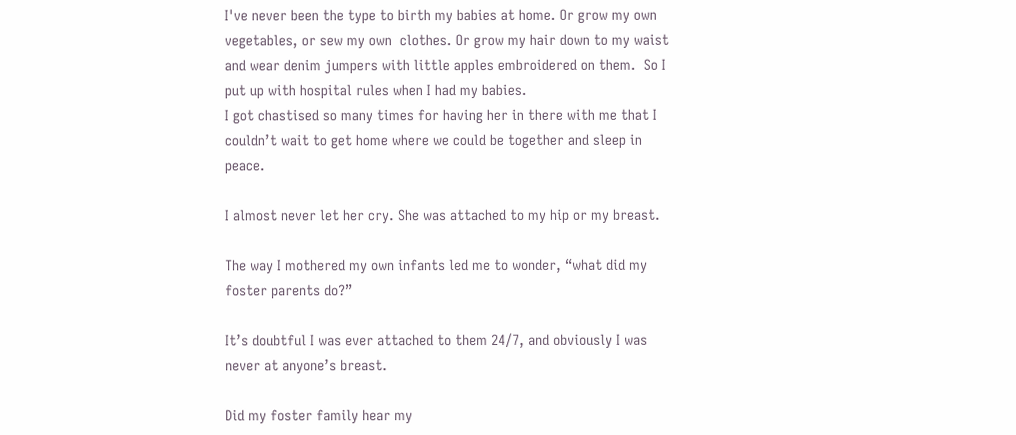I've never been the type to birth my babies at home. Or grow my own vegetables, or sew my own  clothes. Or grow my hair down to my waist and wear denim jumpers with little apples embroidered on them.  So I put up with hospital rules when I had my babies.
I got chastised so many times for having her in there with me that I couldn’t wait to get home where we could be together and sleep in peace.

I almost never let her cry. She was attached to my hip or my breast.

The way I mothered my own infants led me to wonder, “what did my foster parents do?”

It’s doubtful I was ever attached to them 24/7, and obviously I was never at anyone’s breast.

Did my foster family hear my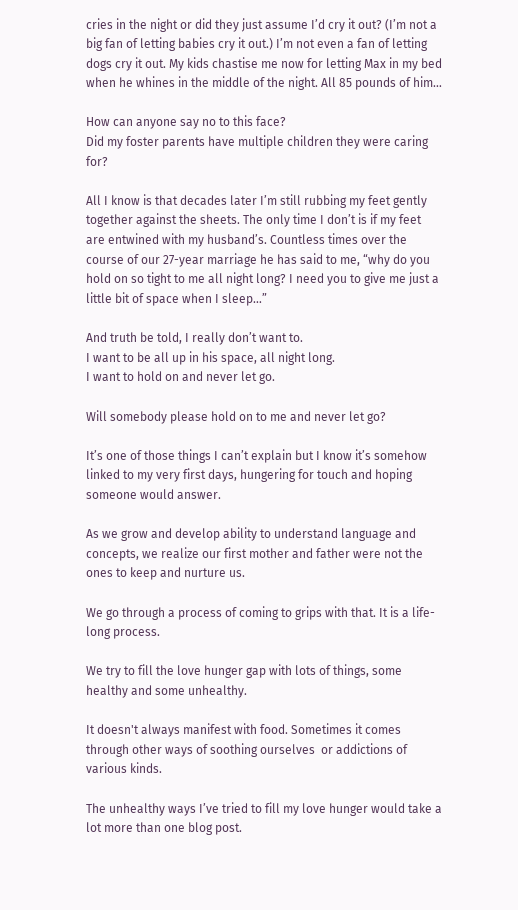cries in the night or did they just assume I’d cry it out? (I’m not a big fan of letting babies cry it out.) I’m not even a fan of letting dogs cry it out. My kids chastise me now for letting Max in my bed when he whines in the middle of the night. All 85 pounds of him…

How can anyone say no to this face?
Did my foster parents have multiple children they were caring for?

All I know is that decades later I’m still rubbing my feet gently together against the sheets. The only time I don’t is if my feet are entwined with my husband’s. Countless times over the course of our 27-year marriage he has said to me, “why do you hold on so tight to me all night long? I need you to give me just a little bit of space when I sleep…”

And truth be told, I really don’t want to.
I want to be all up in his space, all night long.
I want to hold on and never let go.

Will somebody please hold on to me and never let go?

It’s one of those things I can’t explain but I know it’s somehow linked to my very first days, hungering for touch and hoping someone would answer.

As we grow and develop ability to understand language and concepts, we realize our first mother and father were not the ones to keep and nurture us.

We go through a process of coming to grips with that. It is a life-long process.

We try to fill the love hunger gap with lots of things, some healthy and some unhealthy.

It doesn't always manifest with food. Sometimes it comes through other ways of soothing ourselves  or addictions of various kinds.

The unhealthy ways I’ve tried to fill my love hunger would take a lot more than one blog post.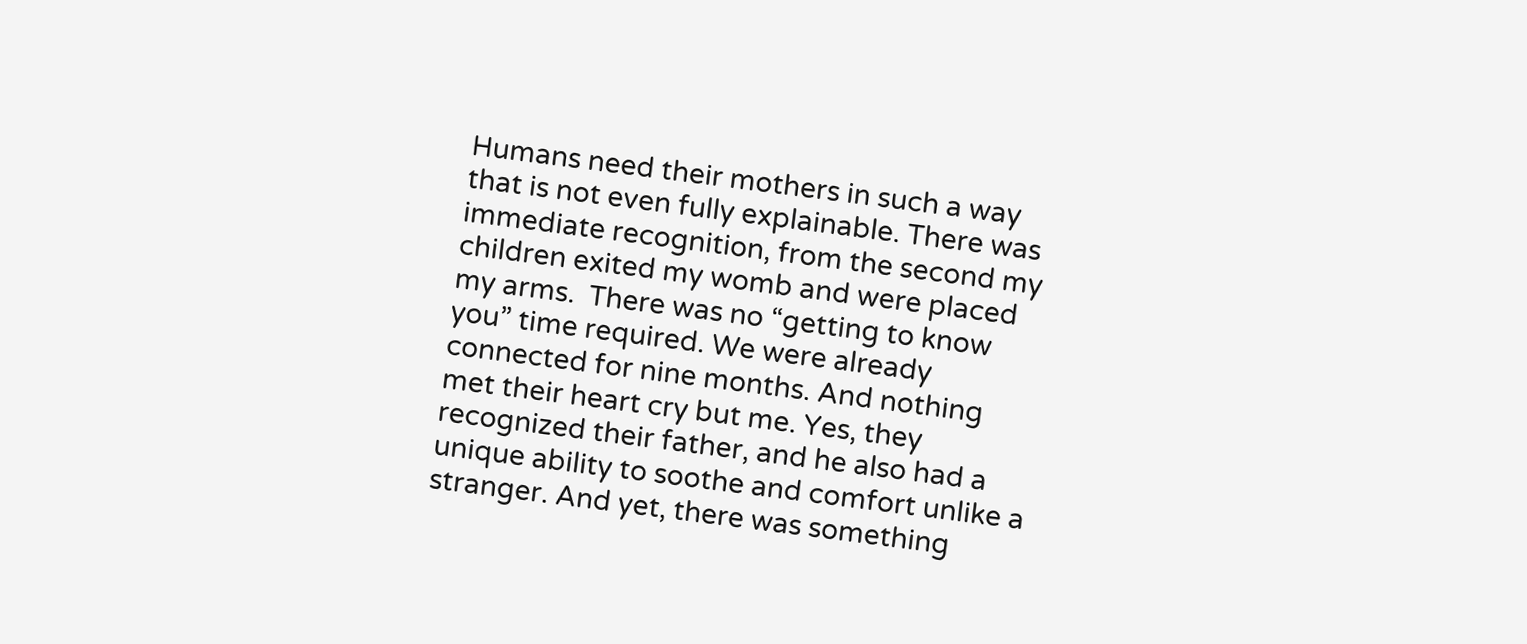Humans need their mothers in such a way that is not even fully explainable. There was immediate recognition, from the second my children exited my womb and were placed my arms.  There was no “getting to know you” time required. We were already connected for nine months. And nothing met their heart cry but me. Yes, they recognized their father, and he also had a unique ability to soothe and comfort unlike a stranger. And yet, there was something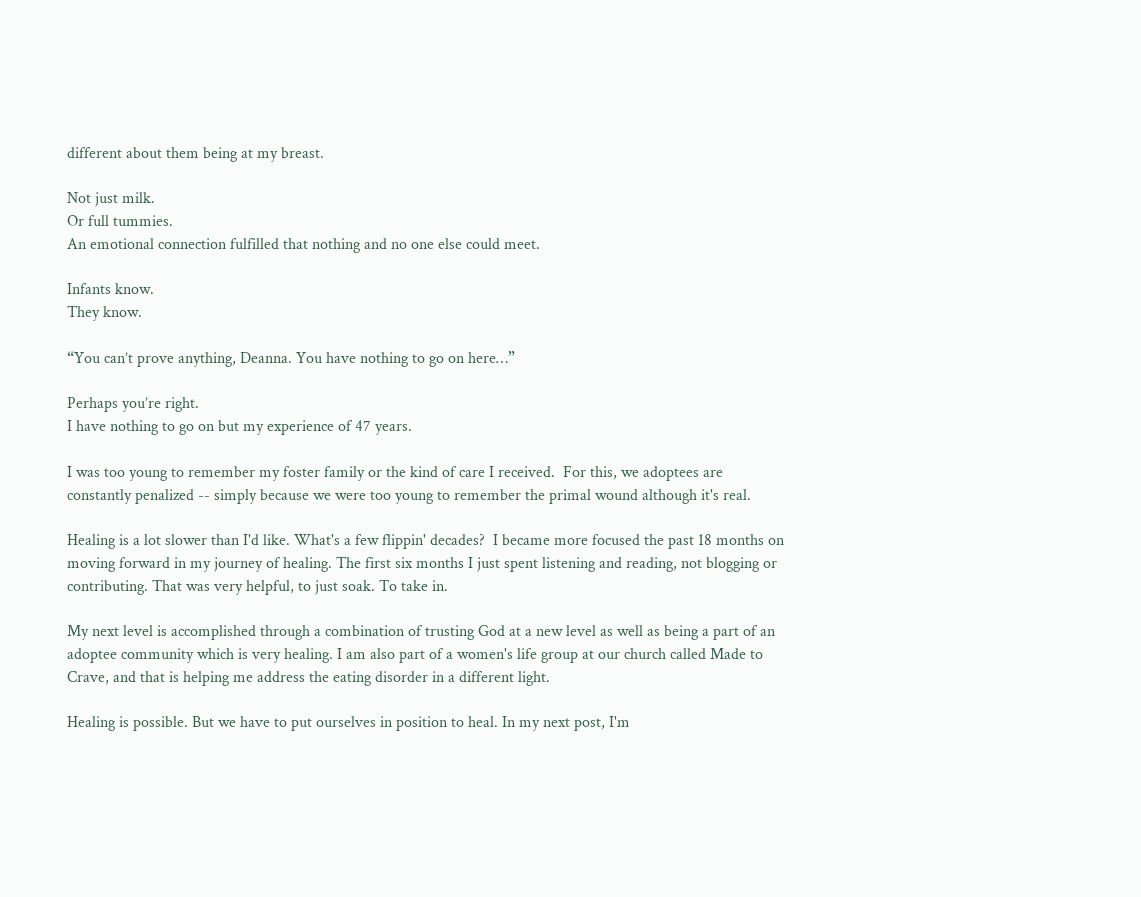different about them being at my breast.

Not just milk.
Or full tummies.
An emotional connection fulfilled that nothing and no one else could meet.

Infants know.
They know.

“You can’t prove anything, Deanna. You have nothing to go on here…”

Perhaps you’re right.
I have nothing to go on but my experience of 47 years.

I was too young to remember my foster family or the kind of care I received.  For this, we adoptees are constantly penalized -- simply because we were too young to remember the primal wound although it's real.

Healing is a lot slower than I'd like. What's a few flippin' decades?  I became more focused the past 18 months on moving forward in my journey of healing. The first six months I just spent listening and reading, not blogging or contributing. That was very helpful, to just soak. To take in.

My next level is accomplished through a combination of trusting God at a new level as well as being a part of an adoptee community which is very healing. I am also part of a women's life group at our church called Made to Crave, and that is helping me address the eating disorder in a different light.

Healing is possible. But we have to put ourselves in position to heal. In my next post, I'm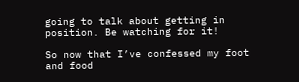going to talk about getting in position. Be watching for it!

So now that I’ve confessed my foot and food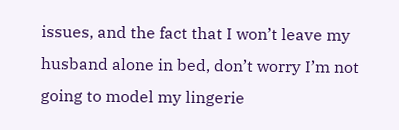issues, and the fact that I won’t leave my husband alone in bed, don’t worry I’m not going to model my lingerie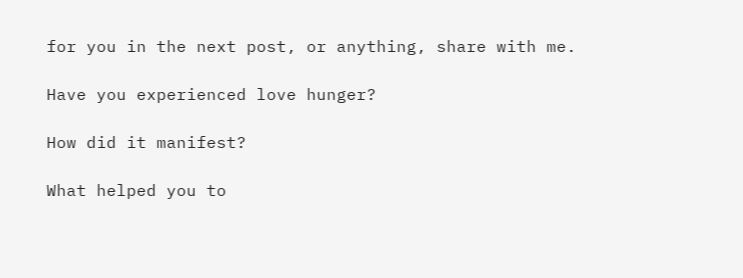for you in the next post, or anything, share with me.

Have you experienced love hunger?

How did it manifest?

What helped you to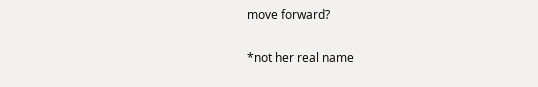move forward?

*not her real name